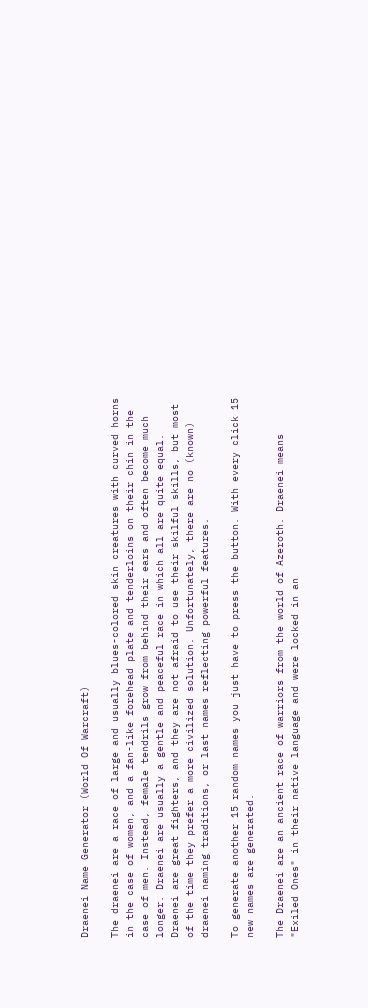Draenei Name Generator (World Of Warcraft)

The draenei are a race of large and usually blues-colored skin creatures with curved horns in the case of women, and a fan-like forehead plate and tenderloins on their chin in the case of men. Instead, female tendrils grow from behind their ears and often become much longer. Draenei are usually a gentle and peaceful race in which all are quite equal. Draenei are great fighters, and they are not afraid to use their skilful skills, but most of the time they prefer a more civilized solution. Unfortunately, there are no (known) draenei naming traditions, or last names reflecting powerful features.

To generate another 15 random names you just have to press the button. With every click 15 new names are generated.

The Draenei are an ancient race of warriors from the world of Azeroth. Draenei means "Exiled Ones" in their native language and were locked in an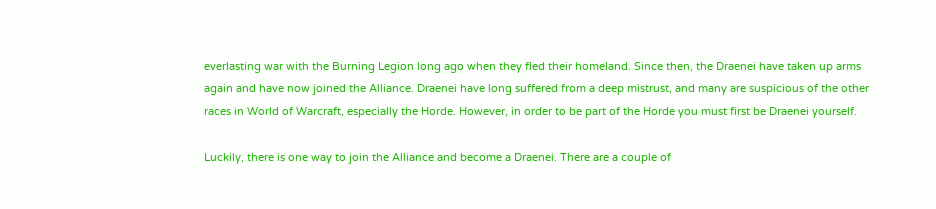everlasting war with the Burning Legion long ago when they fled their homeland. Since then, the Draenei have taken up arms again and have now joined the Alliance. Draenei have long suffered from a deep mistrust, and many are suspicious of the other races in World of Warcraft, especially the Horde. However, in order to be part of the Horde you must first be Draenei yourself.

Luckily, there is one way to join the Alliance and become a Draenei. There are a couple of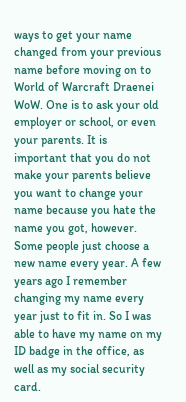ways to get your name changed from your previous name before moving on to World of Warcraft Draenei WoW. One is to ask your old employer or school, or even your parents. It is important that you do not make your parents believe you want to change your name because you hate the name you got, however. Some people just choose a new name every year. A few years ago I remember changing my name every year just to fit in. So I was able to have my name on my ID badge in the office, as well as my social security card.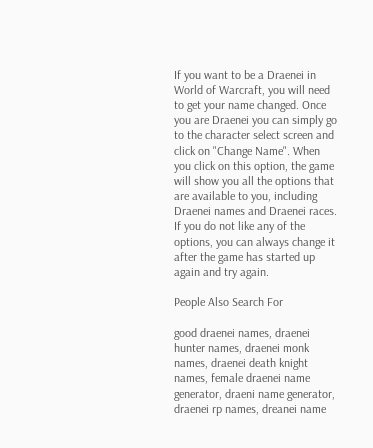If you want to be a Draenei in World of Warcraft, you will need to get your name changed. Once you are Draenei you can simply go to the character select screen and click on "Change Name". When you click on this option, the game will show you all the options that are available to you, including Draenei names and Draenei races. If you do not like any of the options, you can always change it after the game has started up again and try again.

People Also Search For

good draenei names, draenei hunter names, draenei monk names, draenei death knight names, female draenei name generator, draeni name generator, draenei rp names, dreanei name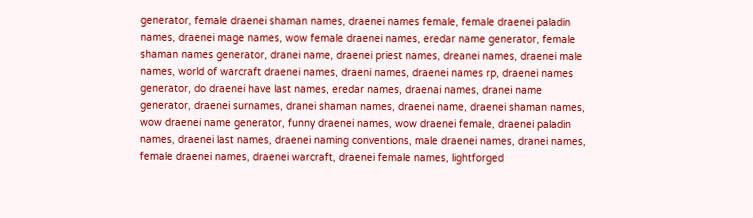generator, female draenei shaman names, draenei names female, female draenei paladin names, draenei mage names, wow female draenei names, eredar name generator, female shaman names generator, dranei name, draenei priest names, dreanei names, draenei male names, world of warcraft draenei names, draeni names, draenei names rp, draenei names generator, do draenei have last names, eredar names, draenai names, dranei name generator, draenei surnames, dranei shaman names, draenei name, draenei shaman names, wow draenei name generator, funny draenei names, wow draenei female, draenei paladin names, draenei last names, draenei naming conventions, male draenei names, dranei names, female draenei names, draenei warcraft, draenei female names, lightforged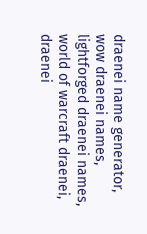draenei name generator, wow draenei names, lightforged draenei names, world of warcraft draenei, draenei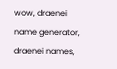wow, draenei name generator, draenei names,